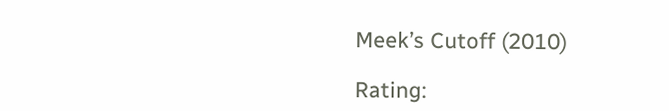Meek’s Cutoff (2010)

Rating: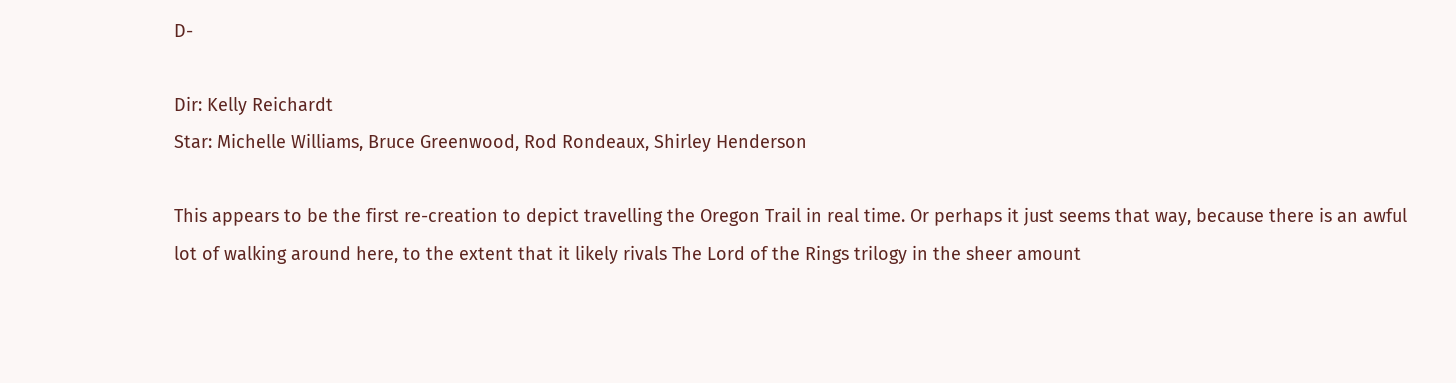D-

Dir: Kelly Reichardt
Star: Michelle Williams, Bruce Greenwood, Rod Rondeaux, Shirley Henderson

This appears to be the first re-creation to depict travelling the Oregon Trail in real time. Or perhaps it just seems that way, because there is an awful lot of walking around here, to the extent that it likely rivals The Lord of the Rings trilogy in the sheer amount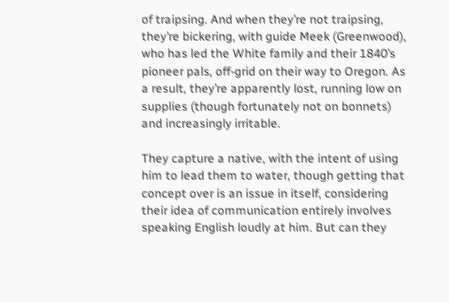of traipsing. And when they’re not traipsing, they’re bickering, with guide Meek (Greenwood), who has led the White family and their 1840’s pioneer pals, off-grid on their way to Oregon. As a result, they’re apparently lost, running low on supplies (though fortunately not on bonnets) and increasingly irritable.

They capture a native, with the intent of using him to lead them to water, though getting that concept over is an issue in itself, considering their idea of communication entirely involves speaking English loudly at him. But can they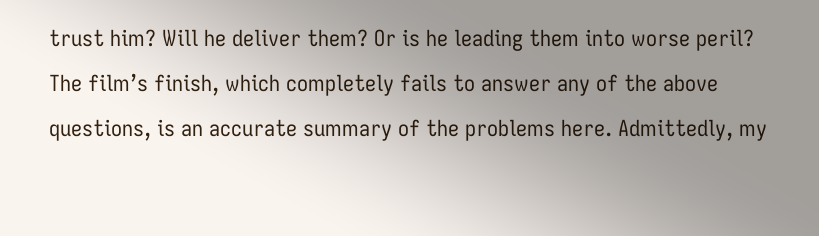trust him? Will he deliver them? Or is he leading them into worse peril? The film’s finish, which completely fails to answer any of the above questions, is an accurate summary of the problems here. Admittedly, my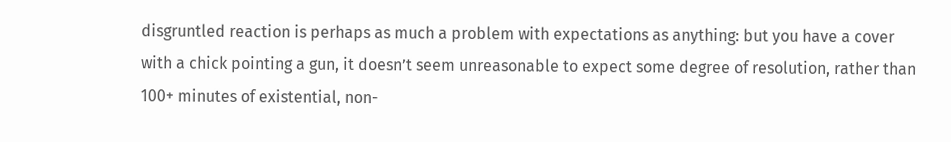disgruntled reaction is perhaps as much a problem with expectations as anything: but you have a cover with a chick pointing a gun, it doesn’t seem unreasonable to expect some degree of resolution, rather than 100+ minutes of existential, non-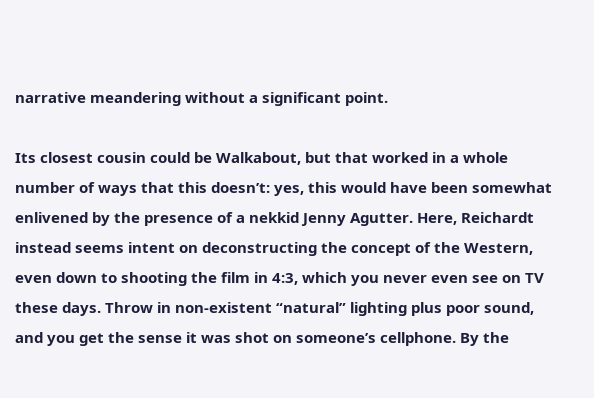narrative meandering without a significant point.

Its closest cousin could be Walkabout, but that worked in a whole number of ways that this doesn’t: yes, this would have been somewhat enlivened by the presence of a nekkid Jenny Agutter. Here, Reichardt instead seems intent on deconstructing the concept of the Western, even down to shooting the film in 4:3, which you never even see on TV these days. Throw in non-existent “natural” lighting plus poor sound, and you get the sense it was shot on someone’s cellphone. By the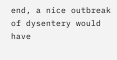end, a nice outbreak of dysentery would have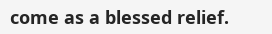come as a blessed relief.